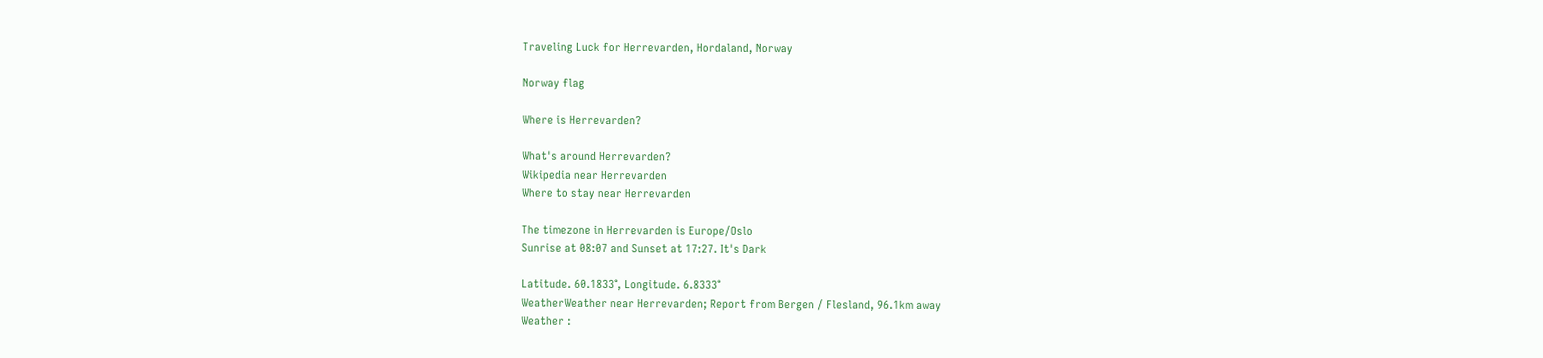Traveling Luck for Herrevarden, Hordaland, Norway

Norway flag

Where is Herrevarden?

What's around Herrevarden?
Wikipedia near Herrevarden
Where to stay near Herrevarden

The timezone in Herrevarden is Europe/Oslo
Sunrise at 08:07 and Sunset at 17:27. It's Dark

Latitude. 60.1833°, Longitude. 6.8333°
WeatherWeather near Herrevarden; Report from Bergen / Flesland, 96.1km away
Weather :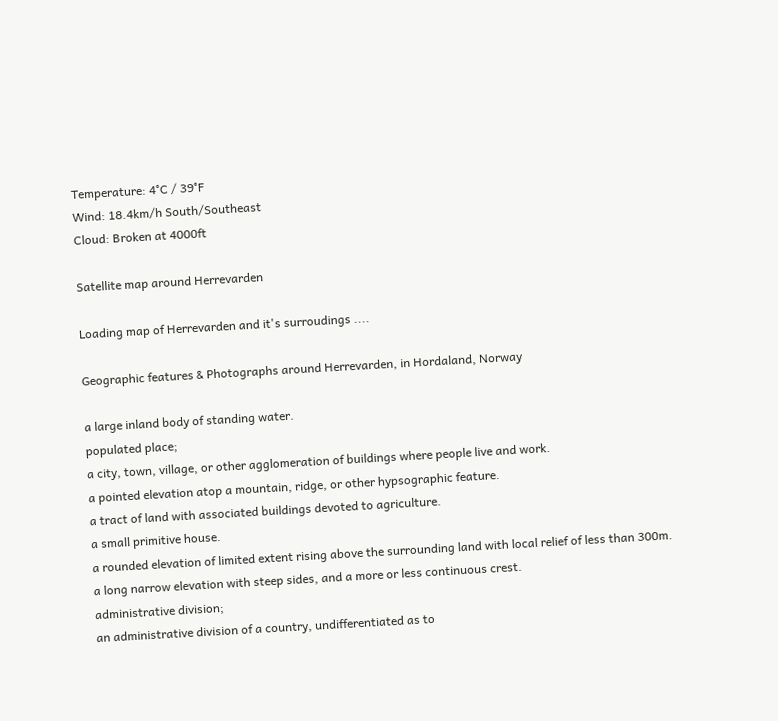Temperature: 4°C / 39°F
Wind: 18.4km/h South/Southeast
Cloud: Broken at 4000ft

Satellite map around Herrevarden

Loading map of Herrevarden and it's surroudings ....

Geographic features & Photographs around Herrevarden, in Hordaland, Norway

a large inland body of standing water.
populated place;
a city, town, village, or other agglomeration of buildings where people live and work.
a pointed elevation atop a mountain, ridge, or other hypsographic feature.
a tract of land with associated buildings devoted to agriculture.
a small primitive house.
a rounded elevation of limited extent rising above the surrounding land with local relief of less than 300m.
a long narrow elevation with steep sides, and a more or less continuous crest.
administrative division;
an administrative division of a country, undifferentiated as to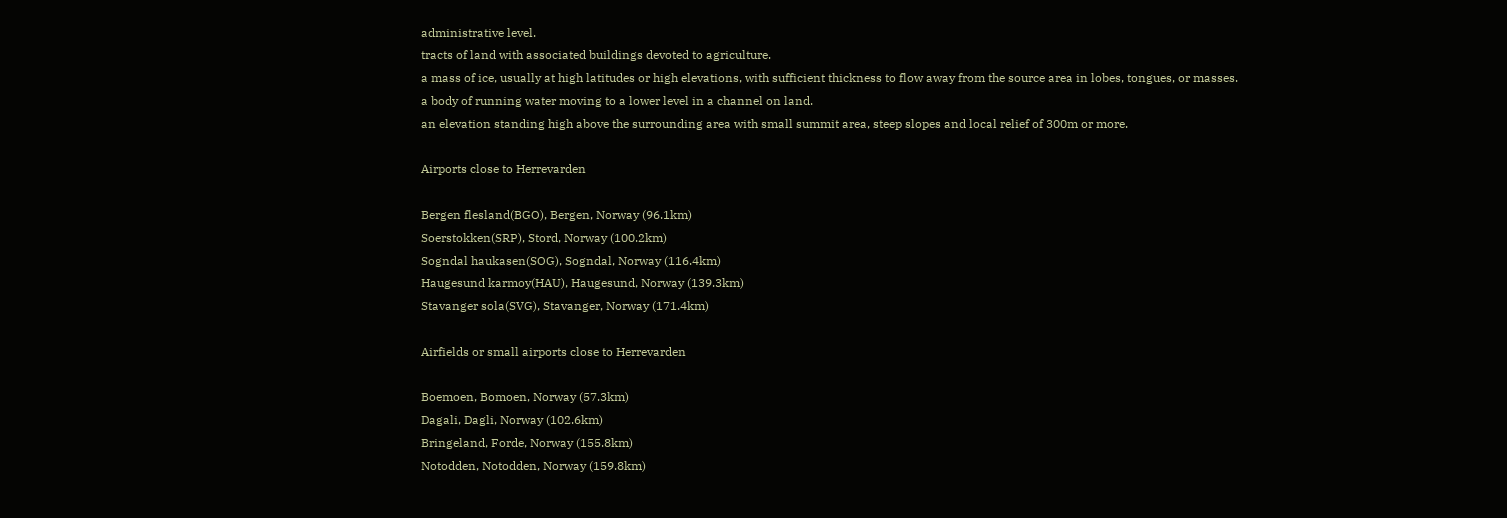administrative level.
tracts of land with associated buildings devoted to agriculture.
a mass of ice, usually at high latitudes or high elevations, with sufficient thickness to flow away from the source area in lobes, tongues, or masses.
a body of running water moving to a lower level in a channel on land.
an elevation standing high above the surrounding area with small summit area, steep slopes and local relief of 300m or more.

Airports close to Herrevarden

Bergen flesland(BGO), Bergen, Norway (96.1km)
Soerstokken(SRP), Stord, Norway (100.2km)
Sogndal haukasen(SOG), Sogndal, Norway (116.4km)
Haugesund karmoy(HAU), Haugesund, Norway (139.3km)
Stavanger sola(SVG), Stavanger, Norway (171.4km)

Airfields or small airports close to Herrevarden

Boemoen, Bomoen, Norway (57.3km)
Dagali, Dagli, Norway (102.6km)
Bringeland, Forde, Norway (155.8km)
Notodden, Notodden, Norway (159.8km)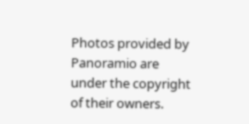Photos provided by Panoramio are under the copyright of their owners.